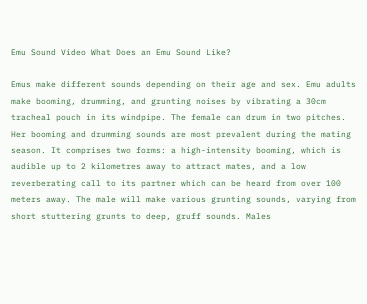Emu Sound Video What Does an Emu Sound Like?

Emus make different sounds depending on their age and sex. Emu adults make booming, drumming, and grunting noises by vibrating a 30cm tracheal pouch in its windpipe. The female can drum in two pitches. Her booming and drumming sounds are most prevalent during the mating season. It comprises two forms: a high-intensity booming, which is audible up to 2 kilometres away to attract mates, and a low reverberating call to its partner which can be heard from over 100 meters away. The male will make various grunting sounds, varying from short stuttering grunts to deep, gruff sounds. Males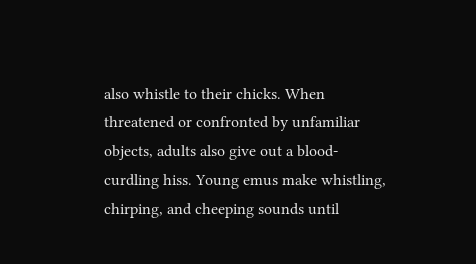also whistle to their chicks. When threatened or confronted by unfamiliar objects, adults also give out a blood-curdling hiss. Young emus make whistling, chirping, and cheeping sounds until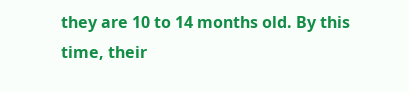they are 10 to 14 months old. By this time, their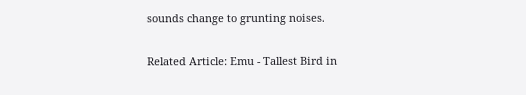sounds change to grunting noises.

Related Article: Emu - Tallest Bird in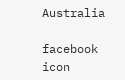Australia

facebook icon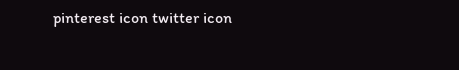pinterest icon twitter icon